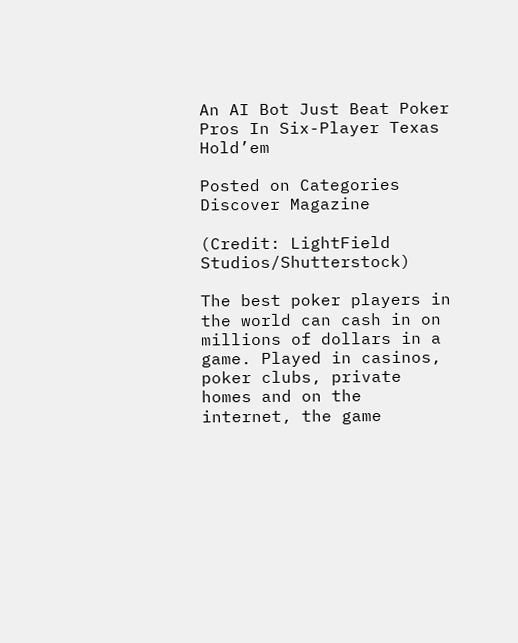An AI Bot Just Beat Poker Pros In Six-Player Texas Hold’em

Posted on Categories Discover Magazine

(Credit: LightField Studios/Shutterstock)

The best poker players in the world can cash in on millions of dollars in a game. Played in casinos, poker clubs, private homes and on the internet, the game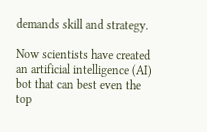demands skill and strategy.

Now scientists have created an artificial intelligence (AI) bot that can best even the top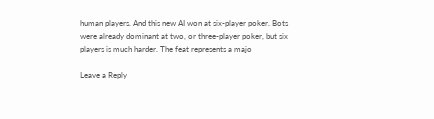human players. And this new AI won at six-player poker. Bots were already dominant at two, or three-player poker, but six players is much harder. The feat represents a majo

Leave a Reply